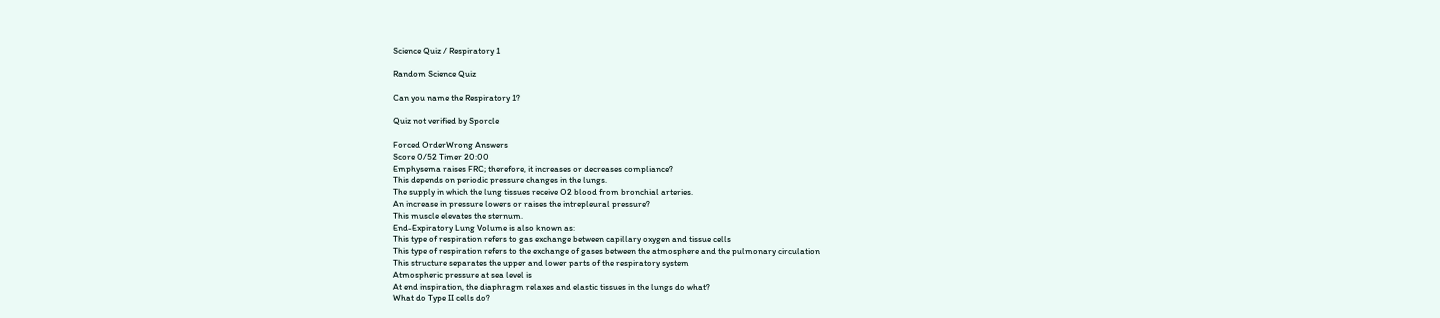Science Quiz / Respiratory 1

Random Science Quiz

Can you name the Respiratory 1?

Quiz not verified by Sporcle

Forced OrderWrong Answers
Score 0/52 Timer 20:00
Emphysema raises FRC; therefore, it increases or decreases compliance?
This depends on periodic pressure changes in the lungs.
The supply in which the lung tissues receive O2 blood from bronchial arteries.
An increase in pressure lowers or raises the intrepleural pressure?
This muscle elevates the sternum.
End-Expiratory Lung Volume is also known as:
This type of respiration refers to gas exchange between capillary oxygen and tissue cells
This type of respiration refers to the exchange of gases between the atmosphere and the pulmonary circulation
This structure separates the upper and lower parts of the respiratory system
Atmospheric pressure at sea level is
At end inspiration, the diaphragm relaxes and elastic tissues in the lungs do what?
What do Type II cells do?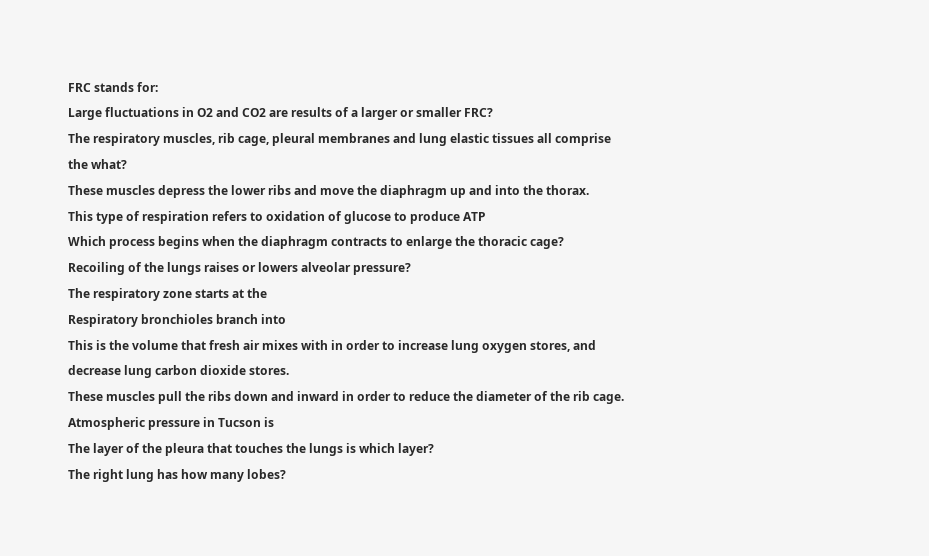FRC stands for:
Large fluctuations in O2 and CO2 are results of a larger or smaller FRC?
The respiratory muscles, rib cage, pleural membranes and lung elastic tissues all comprise the what?
These muscles depress the lower ribs and move the diaphragm up and into the thorax.
This type of respiration refers to oxidation of glucose to produce ATP
Which process begins when the diaphragm contracts to enlarge the thoracic cage?
Recoiling of the lungs raises or lowers alveolar pressure?
The respiratory zone starts at the
Respiratory bronchioles branch into
This is the volume that fresh air mixes with in order to increase lung oxygen stores, and decrease lung carbon dioxide stores.
These muscles pull the ribs down and inward in order to reduce the diameter of the rib cage.
Atmospheric pressure in Tucson is
The layer of the pleura that touches the lungs is which layer?
The right lung has how many lobes?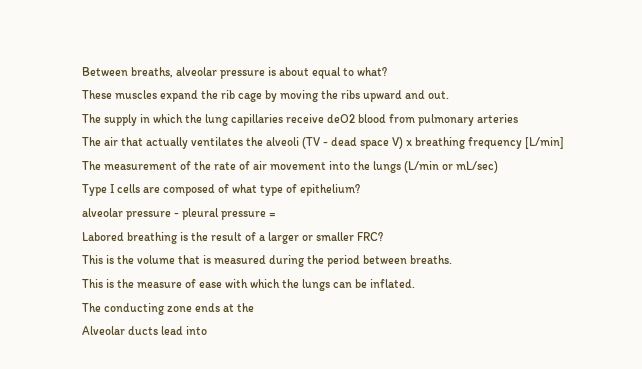Between breaths, alveolar pressure is about equal to what?
These muscles expand the rib cage by moving the ribs upward and out.
The supply in which the lung capillaries receive deO2 blood from pulmonary arteries
The air that actually ventilates the alveoli (TV - dead space V) x breathing frequency [L/min]
The measurement of the rate of air movement into the lungs (L/min or mL/sec)
Type I cells are composed of what type of epithelium?
alveolar pressure - pleural pressure =
Labored breathing is the result of a larger or smaller FRC?
This is the volume that is measured during the period between breaths.
This is the measure of ease with which the lungs can be inflated.
The conducting zone ends at the
Alveolar ducts lead into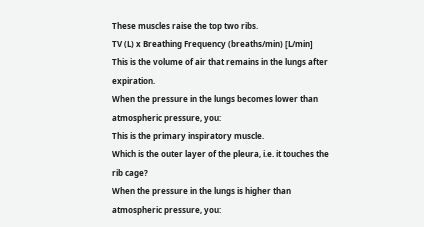These muscles raise the top two ribs.
TV (L) x Breathing Frequency (breaths/min) [L/min]
This is the volume of air that remains in the lungs after expiration.
When the pressure in the lungs becomes lower than atmospheric pressure, you:
This is the primary inspiratory muscle.
Which is the outer layer of the pleura, i.e. it touches the rib cage?
When the pressure in the lungs is higher than atmospheric pressure, you: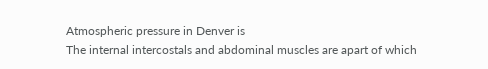Atmospheric pressure in Denver is
The internal intercostals and abdominal muscles are apart of which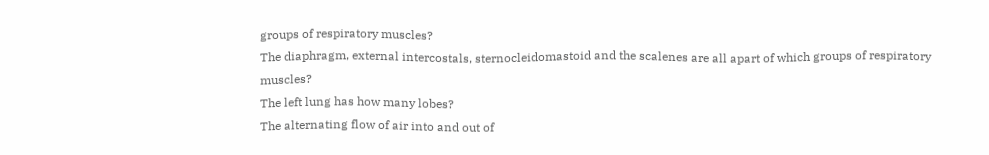groups of respiratory muscles?
The diaphragm, external intercostals, sternocleidomastoid and the scalenes are all apart of which groups of respiratory muscles?
The left lung has how many lobes?
The alternating flow of air into and out of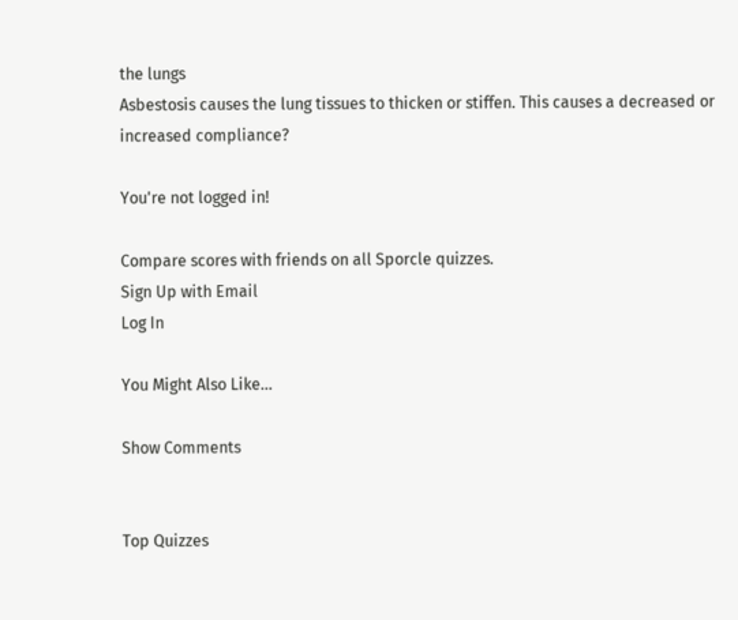the lungs
Asbestosis causes the lung tissues to thicken or stiffen. This causes a decreased or increased compliance?

You're not logged in!

Compare scores with friends on all Sporcle quizzes.
Sign Up with Email
Log In

You Might Also Like...

Show Comments


Top Quizzes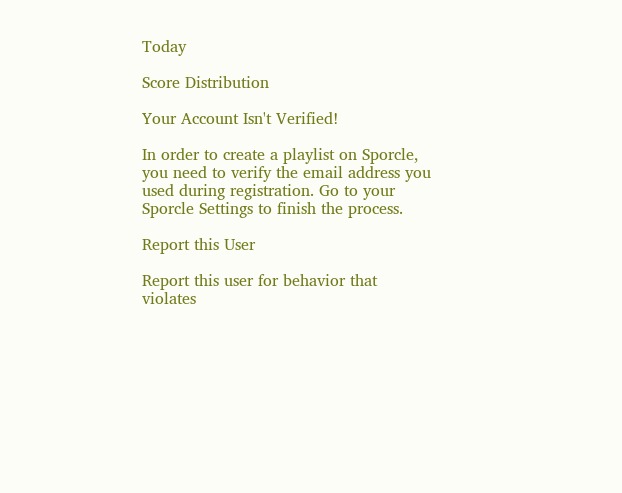Today

Score Distribution

Your Account Isn't Verified!

In order to create a playlist on Sporcle, you need to verify the email address you used during registration. Go to your Sporcle Settings to finish the process.

Report this User

Report this user for behavior that violates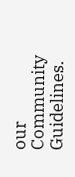our Community Guidelines.